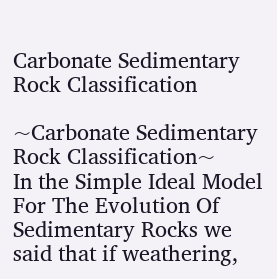Carbonate Sedimentary Rock Classification

~Carbonate Sedimentary Rock Classification~
In the Simple Ideal Model For The Evolution Of Sedimentary Rocks we said that if weathering,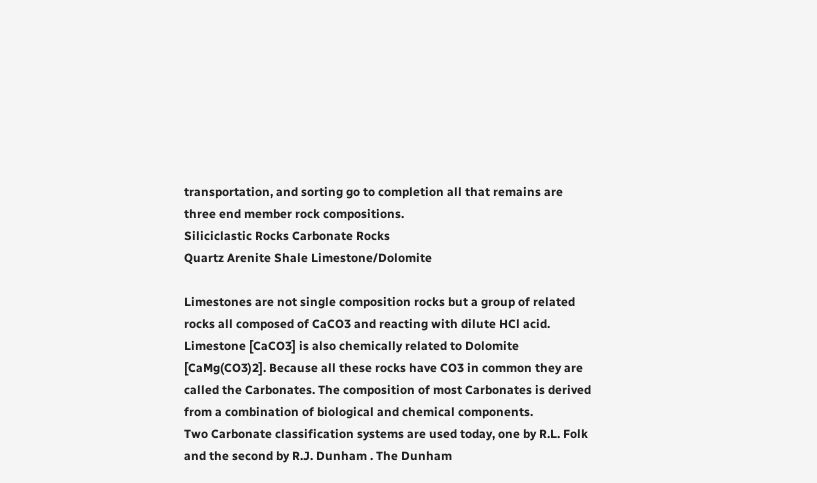transportation, and sorting go to completion all that remains are three end member rock compositions.
Siliciclastic Rocks Carbonate Rocks
Quartz Arenite Shale Limestone/Dolomite

Limestones are not single composition rocks but a group of related rocks all composed of CaCO3 and reacting with dilute HCl acid. Limestone [CaCO3] is also chemically related to Dolomite [CaMg(CO3)2]. Because all these rocks have CO3 in common they are called the Carbonates. The composition of most Carbonates is derived from a combination of biological and chemical components.
Two Carbonate classification systems are used today, one by R.L. Folk and the second by R.J. Dunham . The Dunham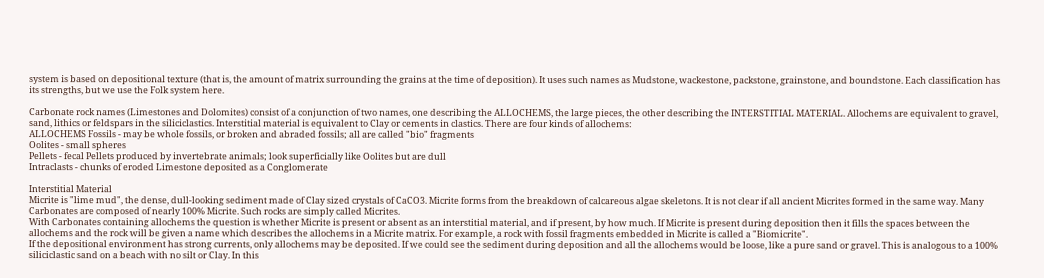system is based on depositional texture (that is, the amount of matrix surrounding the grains at the time of deposition). It uses such names as Mudstone, wackestone, packstone, grainstone, and boundstone. Each classification has its strengths, but we use the Folk system here.

Carbonate rock names (Limestones and Dolomites) consist of a conjunction of two names, one describing the ALLOCHEMS, the large pieces, the other describing the INTERSTITIAL MATERIAL. Allochems are equivalent to gravel, sand, lithics or feldspars in the siliciclastics. Interstitial material is equivalent to Clay or cements in clastics. There are four kinds of allochems:
ALLOCHEMS Fossils - may be whole fossils, or broken and abraded fossils; all are called "bio" fragments
Oolites - small spheres
Pellets - fecal Pellets produced by invertebrate animals; look superficially like Oolites but are dull
Intraclasts - chunks of eroded Limestone deposited as a Conglomerate

Interstitial Material
Micrite is "lime mud", the dense, dull-looking sediment made of Clay sized crystals of CaCO3. Micrite forms from the breakdown of calcareous algae skeletons. It is not clear if all ancient Micrites formed in the same way. Many Carbonates are composed of nearly 100% Micrite. Such rocks are simply called Micrites.
With Carbonates containing allochems the question is whether Micrite is present or absent as an interstitial material, and if present, by how much. If Micrite is present during deposition then it fills the spaces between the allochems and the rock will be given a name which describes the allochems in a Micrite matrix. For example, a rock with fossil fragments embedded in Micrite is called a "Biomicrite".
If the depositional environment has strong currents, only allochems may be deposited. If we could see the sediment during deposition and all the allochems would be loose, like a pure sand or gravel. This is analogous to a 100% siliciclastic sand on a beach with no silt or Clay. In this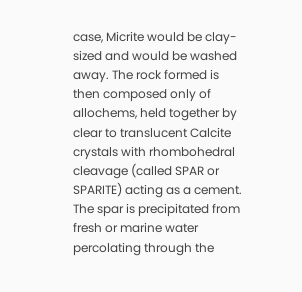case, Micrite would be clay-sized and would be washed away. The rock formed is then composed only of allochems, held together by clear to translucent Calcite crystals with rhombohedral cleavage (called SPAR or SPARITE) acting as a cement. The spar is precipitated from fresh or marine water percolating through the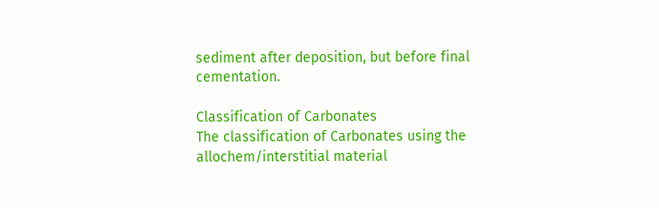sediment after deposition, but before final cementation.

Classification of Carbonates
The classification of Carbonates using the allochem/interstitial material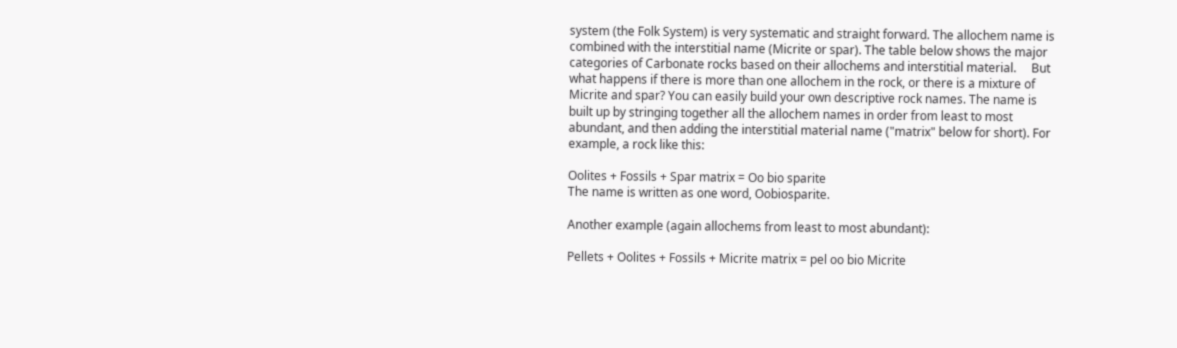system (the Folk System) is very systematic and straight forward. The allochem name is combined with the interstitial name (Micrite or spar). The table below shows the major categories of Carbonate rocks based on their allochems and interstitial material.     But what happens if there is more than one allochem in the rock, or there is a mixture of Micrite and spar? You can easily build your own descriptive rock names. The name is built up by stringing together all the allochem names in order from least to most abundant, and then adding the interstitial material name ("matrix" below for short). For example, a rock like this:

Oolites + Fossils + Spar matrix = Oo bio sparite
The name is written as one word, Oobiosparite.

Another example (again allochems from least to most abundant):

Pellets + Oolites + Fossils + Micrite matrix = pel oo bio Micrite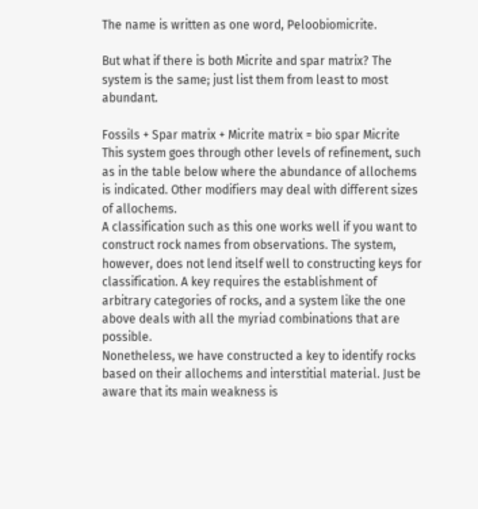The name is written as one word, Peloobiomicrite.

But what if there is both Micrite and spar matrix? The system is the same; just list them from least to most abundant.

Fossils + Spar matrix + Micrite matrix = bio spar Micrite
This system goes through other levels of refinement, such as in the table below where the abundance of allochems is indicated. Other modifiers may deal with different sizes of allochems.
A classification such as this one works well if you want to construct rock names from observations. The system, however, does not lend itself well to constructing keys for classification. A key requires the establishment of arbitrary categories of rocks, and a system like the one above deals with all the myriad combinations that are possible.
Nonetheless, we have constructed a key to identify rocks based on their allochems and interstitial material. Just be aware that its main weakness is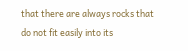that there are always rocks that do not fit easily into its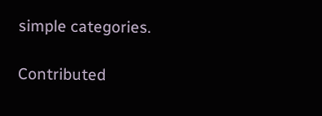simple categories.

Contributed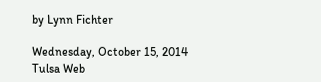by Lynn Fichter

Wednesday, October 15, 2014
Tulsa Web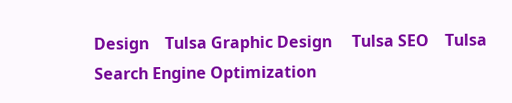Design    Tulsa Graphic Design     Tulsa SEO    Tulsa Search Engine Optimization